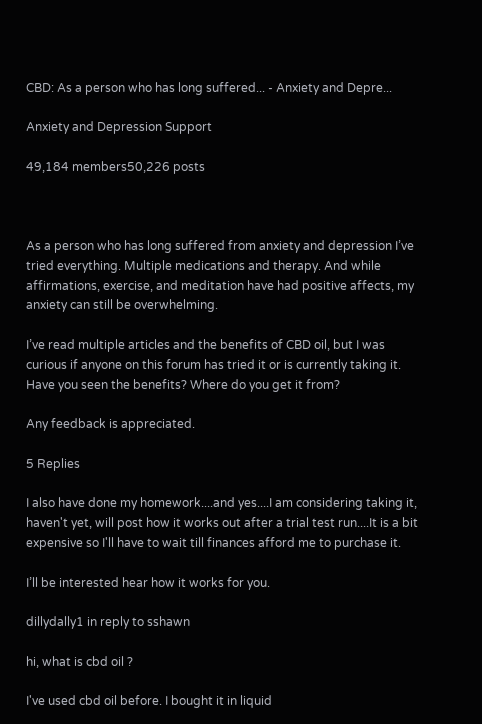CBD: As a person who has long suffered... - Anxiety and Depre...

Anxiety and Depression Support

49,184 members50,226 posts



As a person who has long suffered from anxiety and depression I’ve tried everything. Multiple medications and therapy. And while affirmations, exercise, and meditation have had positive affects, my anxiety can still be overwhelming.

I’ve read multiple articles and the benefits of CBD oil, but I was curious if anyone on this forum has tried it or is currently taking it. Have you seen the benefits? Where do you get it from?

Any feedback is appreciated.

5 Replies

I also have done my homework....and yes....I am considering taking it, haven't yet, will post how it works out after a trial test run....It is a bit expensive so I'll have to wait till finances afford me to purchase it.

I’ll be interested hear how it works for you.

dillydally1 in reply to sshawn

hi, what is cbd oil ?

I've used cbd oil before. I bought it in liquid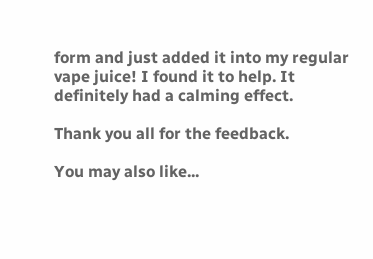form and just added it into my regular vape juice! I found it to help. It definitely had a calming effect.

Thank you all for the feedback.

You may also like...